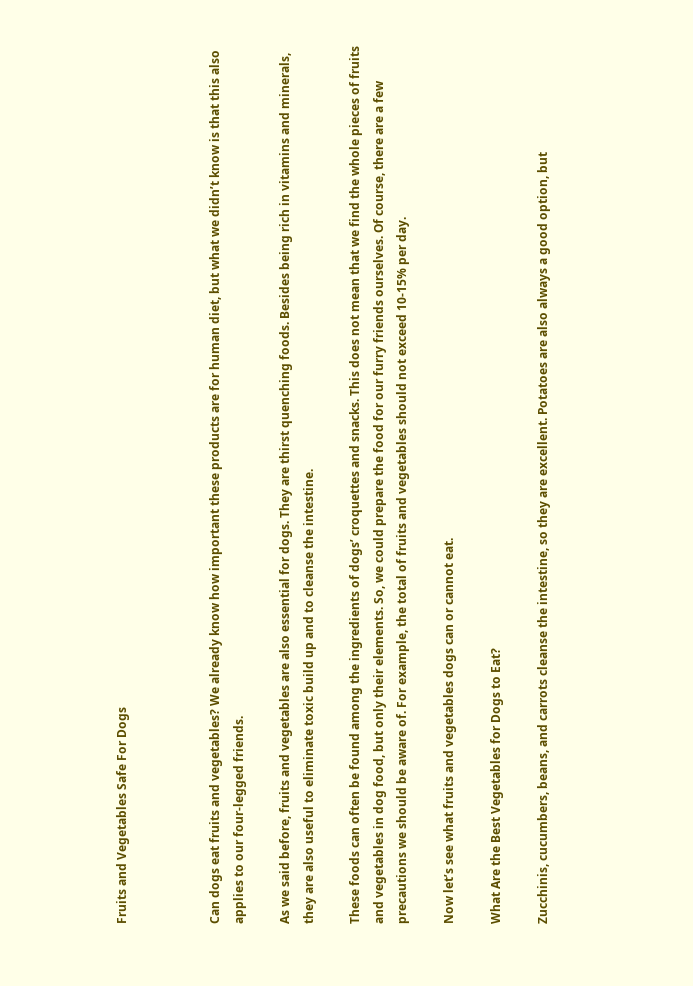Fruits and Vegetables Safe For Dogs



Can dogs eat fruits and vegetables? We already know how important these products are for human diet, but what we didn’t know is that this also applies to our four-legged friends.

As we said before, fruits and vegetables are also essential for dogs. They are thirst quenching foods. Besides being rich in vitamins and minerals, they are also useful to eliminate toxic build up and to cleanse the intestine.

These foods can often be found among the ingredients of dogs’ croquettes and snacks. This does not mean that we find the whole pieces of fruits and vegetables in dog food, but only their elements. So, we could prepare the food for our furry friends ourselves. Of course, there are a few precautions we should be aware of. For example, the total of fruits and vegetables should not exceed 10-15% per day.

Now let’s see what fruits and vegetables dogs can or cannot eat.

What Are the Best Vegetables for Dogs to Eat?

Zucchinis, cucumbers, beans, and carrots cleanse the intestine, so they are excellent. Potatoes are also always a good option, but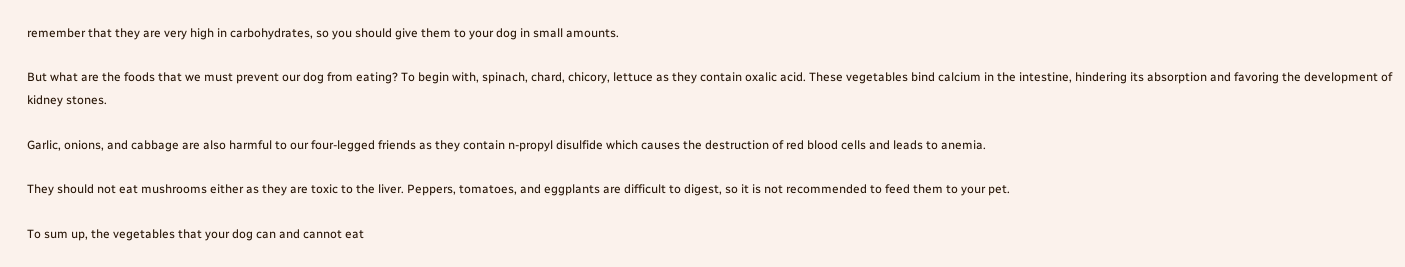remember that they are very high in carbohydrates, so you should give them to your dog in small amounts.

But what are the foods that we must prevent our dog from eating? To begin with, spinach, chard, chicory, lettuce as they contain oxalic acid. These vegetables bind calcium in the intestine, hindering its absorption and favoring the development of kidney stones.

Garlic, onions, and cabbage are also harmful to our four-legged friends as they contain n-propyl disulfide which causes the destruction of red blood cells and leads to anemia.

They should not eat mushrooms either as they are toxic to the liver. Peppers, tomatoes, and eggplants are difficult to digest, so it is not recommended to feed them to your pet.

To sum up, the vegetables that your dog can and cannot eat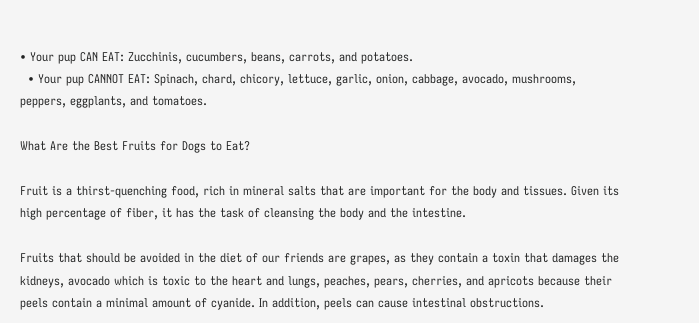• Your pup CAN EAT: Zucchinis, cucumbers, beans, carrots, and potatoes.
  • Your pup CANNOT EAT: Spinach, chard, chicory, lettuce, garlic, onion, cabbage, avocado, mushrooms, peppers, eggplants, and tomatoes.

What Are the Best Fruits for Dogs to Eat?

Fruit is a thirst-quenching food, rich in mineral salts that are important for the body and tissues. Given its high percentage of fiber, it has the task of cleansing the body and the intestine.

Fruits that should be avoided in the diet of our friends are grapes, as they contain a toxin that damages the kidneys, avocado which is toxic to the heart and lungs, peaches, pears, cherries, and apricots because their peels contain a minimal amount of cyanide. In addition, peels can cause intestinal obstructions.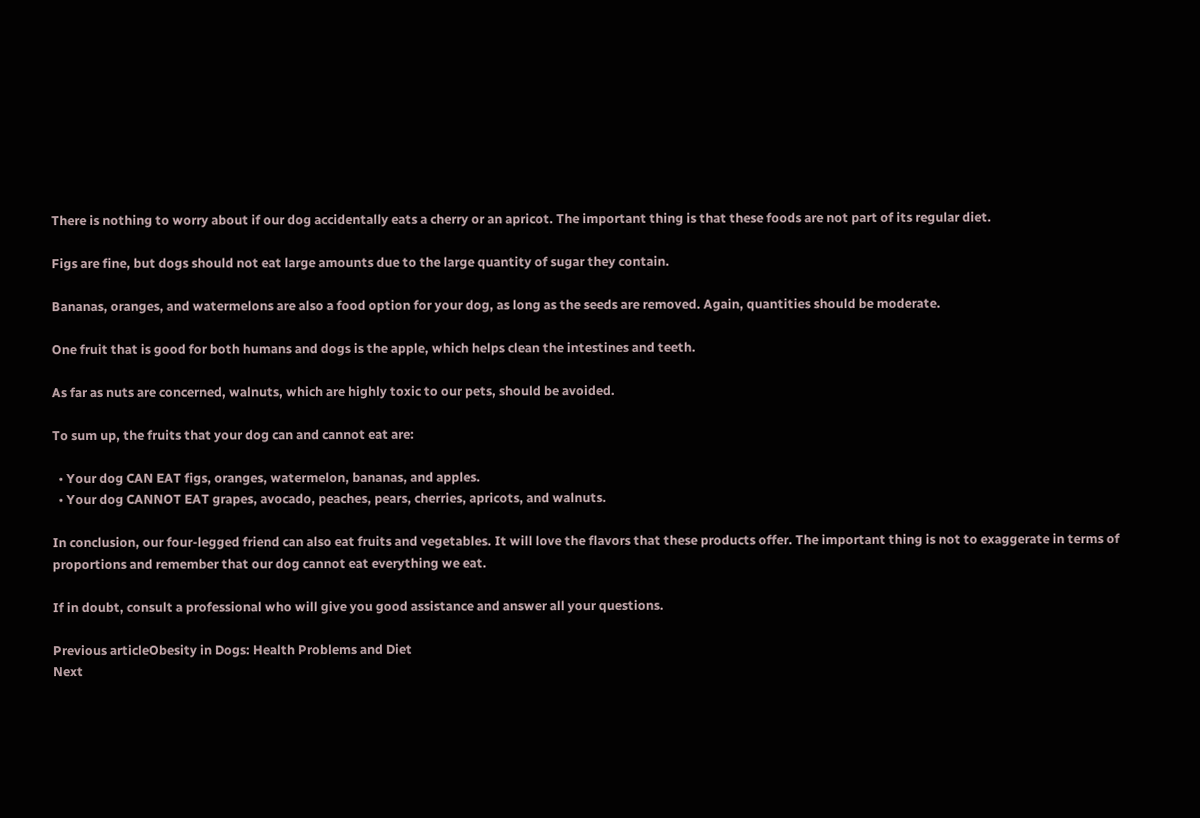There is nothing to worry about if our dog accidentally eats a cherry or an apricot. The important thing is that these foods are not part of its regular diet.

Figs are fine, but dogs should not eat large amounts due to the large quantity of sugar they contain.

Bananas, oranges, and watermelons are also a food option for your dog, as long as the seeds are removed. Again, quantities should be moderate.

One fruit that is good for both humans and dogs is the apple, which helps clean the intestines and teeth.

As far as nuts are concerned, walnuts, which are highly toxic to our pets, should be avoided.

To sum up, the fruits that your dog can and cannot eat are:

  • Your dog CAN EAT figs, oranges, watermelon, bananas, and apples.
  • Your dog CANNOT EAT grapes, avocado, peaches, pears, cherries, apricots, and walnuts.

In conclusion, our four-legged friend can also eat fruits and vegetables. It will love the flavors that these products offer. The important thing is not to exaggerate in terms of proportions and remember that our dog cannot eat everything we eat.

If in doubt, consult a professional who will give you good assistance and answer all your questions.

Previous articleObesity in Dogs: Health Problems and Diet
Next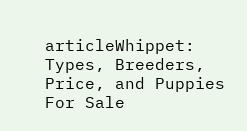articleWhippet: Types, Breeders, Price, and Puppies For Sale